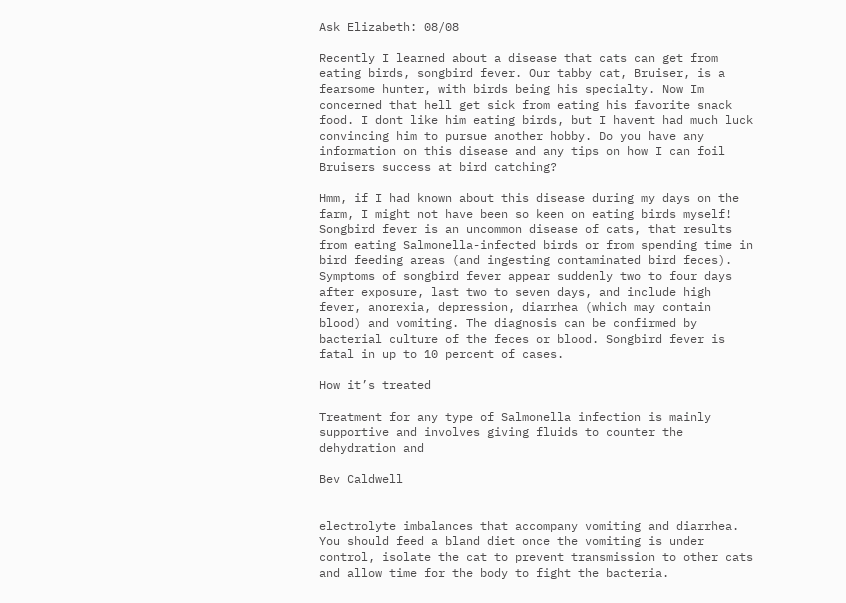Ask Elizabeth: 08/08

Recently I learned about a disease that cats can get from eating birds, songbird fever. Our tabby cat, Bruiser, is a fearsome hunter, with birds being his specialty. Now Im concerned that hell get sick from eating his favorite snack food. I dont like him eating birds, but I havent had much luck convincing him to pursue another hobby. Do you have any information on this disease and any tips on how I can foil Bruisers success at bird catching?

Hmm, if I had known about this disease during my days on the farm, I might not have been so keen on eating birds myself! Songbird fever is an uncommon disease of cats, that results from eating Salmonella-infected birds or from spending time in bird feeding areas (and ingesting contaminated bird feces). Symptoms of songbird fever appear suddenly two to four days after exposure, last two to seven days, and include high fever, anorexia, depression, diarrhea (which may contain blood) and vomiting. The diagnosis can be confirmed by bacterial culture of the feces or blood. Songbird fever is fatal in up to 10 percent of cases.

How it’s treated

Treatment for any type of Salmonella infection is mainly supportive and involves giving fluids to counter the dehydration and

Bev Caldwell


electrolyte imbalances that accompany vomiting and diarrhea. You should feed a bland diet once the vomiting is under control, isolate the cat to prevent transmission to other cats and allow time for the body to fight the bacteria.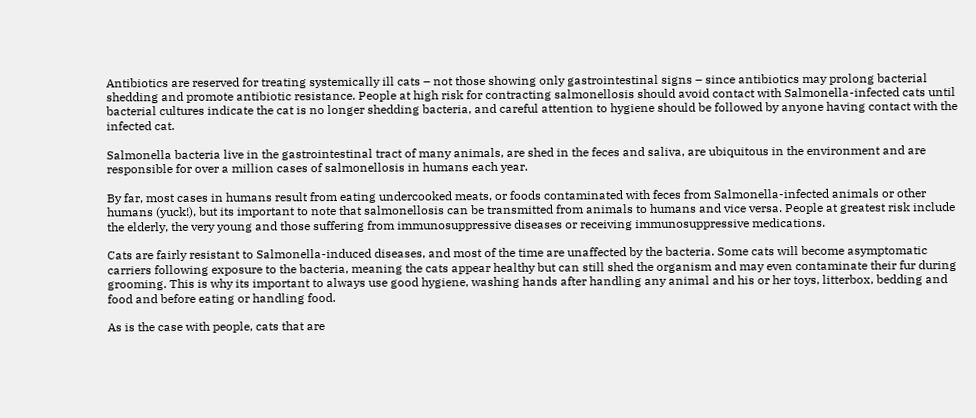Antibiotics are reserved for treating systemically ill cats – not those showing only gastrointestinal signs – since antibiotics may prolong bacterial shedding and promote antibiotic resistance. People at high risk for contracting salmonellosis should avoid contact with Salmonella-infected cats until bacterial cultures indicate the cat is no longer shedding bacteria, and careful attention to hygiene should be followed by anyone having contact with the infected cat.

Salmonella bacteria live in the gastrointestinal tract of many animals, are shed in the feces and saliva, are ubiquitous in the environment and are responsible for over a million cases of salmonellosis in humans each year.

By far, most cases in humans result from eating undercooked meats, or foods contaminated with feces from Salmonella-infected animals or other humans (yuck!), but its important to note that salmonellosis can be transmitted from animals to humans and vice versa. People at greatest risk include the elderly, the very young and those suffering from immunosuppressive diseases or receiving immunosuppressive medications.

Cats are fairly resistant to Salmonella-induced diseases, and most of the time are unaffected by the bacteria. Some cats will become asymptomatic carriers following exposure to the bacteria, meaning the cats appear healthy but can still shed the organism and may even contaminate their fur during grooming. This is why its important to always use good hygiene, washing hands after handling any animal and his or her toys, litterbox, bedding and food and before eating or handling food.

As is the case with people, cats that are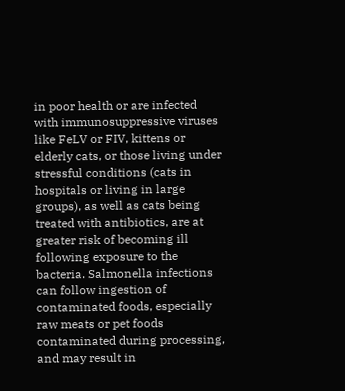in poor health or are infected with immunosuppressive viruses like FeLV or FIV, kittens or elderly cats, or those living under stressful conditions (cats in hospitals or living in large groups), as well as cats being treated with antibiotics, are at greater risk of becoming ill following exposure to the bacteria. Salmonella infections can follow ingestion of contaminated foods, especially raw meats or pet foods contaminated during processing, and may result in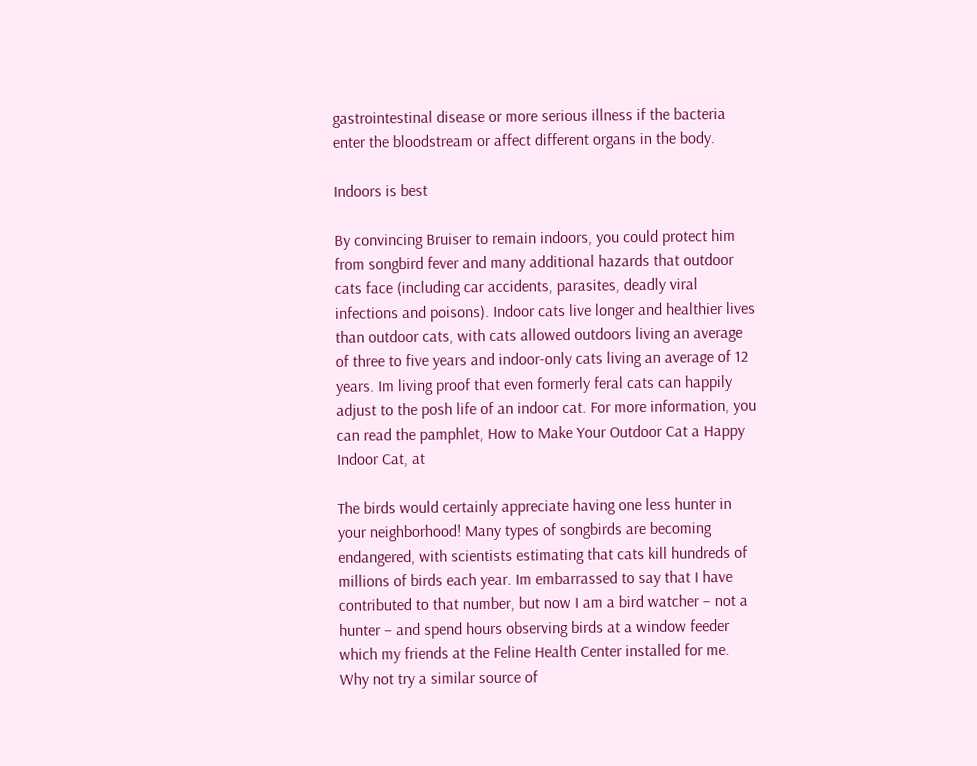gastrointestinal disease or more serious illness if the bacteria enter the bloodstream or affect different organs in the body.

Indoors is best

By convincing Bruiser to remain indoors, you could protect him from songbird fever and many additional hazards that outdoor cats face (including car accidents, parasites, deadly viral infections and poisons). Indoor cats live longer and healthier lives than outdoor cats, with cats allowed outdoors living an average of three to five years and indoor-only cats living an average of 12 years. Im living proof that even formerly feral cats can happily adjust to the posh life of an indoor cat. For more information, you can read the pamphlet, How to Make Your Outdoor Cat a Happy Indoor Cat, at

The birds would certainly appreciate having one less hunter in your neighborhood! Many types of songbirds are becoming endangered, with scientists estimating that cats kill hundreds of millions of birds each year. Im embarrassed to say that I have contributed to that number, but now I am a bird watcher – not a hunter – and spend hours observing birds at a window feeder which my friends at the Feline Health Center installed for me. Why not try a similar source of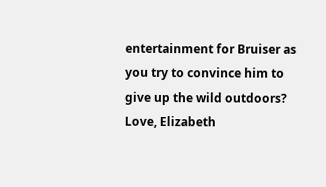entertainment for Bruiser as you try to convince him to give up the wild outdoors? Love, Elizabeth